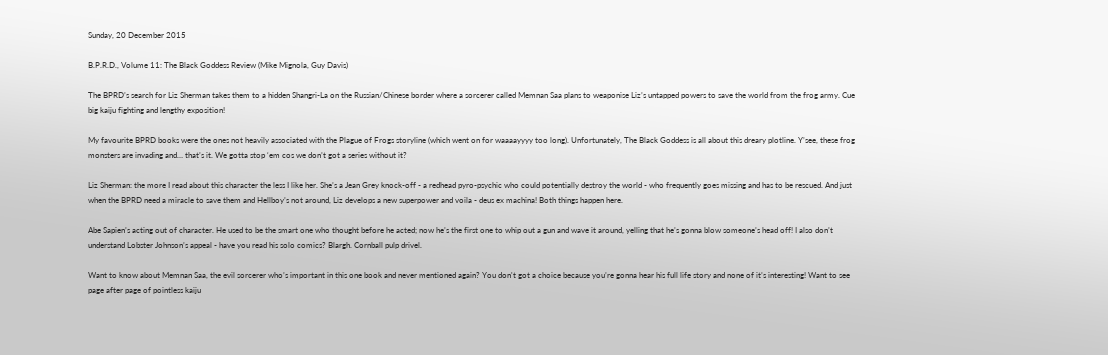Sunday, 20 December 2015

B.P.R.D., Volume 11: The Black Goddess Review (Mike Mignola, Guy Davis)

The BPRD’s search for Liz Sherman takes them to a hidden Shangri-La on the Russian/Chinese border where a sorcerer called Memnan Saa plans to weaponise Liz’s untapped powers to save the world from the frog army. Cue big kaiju fighting and lengthy exposition!

My favourite BPRD books were the ones not heavily associated with the Plague of Frogs storyline (which went on for waaaayyyy too long). Unfortunately, The Black Goddess is all about this dreary plotline. Y’see, these frog monsters are invading and… that’s it. We gotta stop ‘em cos we don’t got a series without it?

Liz Sherman: the more I read about this character the less I like her. She’s a Jean Grey knock-off - a redhead pyro-psychic who could potentially destroy the world - who frequently goes missing and has to be rescued. And just when the BPRD need a miracle to save them and Hellboy’s not around, Liz develops a new superpower and voila - deus ex machina! Both things happen here.

Abe Sapien’s acting out of character. He used to be the smart one who thought before he acted; now he’s the first one to whip out a gun and wave it around, yelling that he’s gonna blow someone’s head off! I also don’t understand Lobster Johnson’s appeal - have you read his solo comics? Blargh. Cornball pulp drivel.

Want to know about Memnan Saa, the evil sorcerer who’s important in this one book and never mentioned again? You don't got a choice because you’re gonna hear his full life story and none of it’s interesting! Want to see page after page of pointless kaiju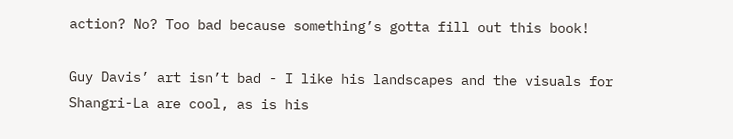action? No? Too bad because something’s gotta fill out this book!

Guy Davis’ art isn’t bad - I like his landscapes and the visuals for Shangri-La are cool, as is his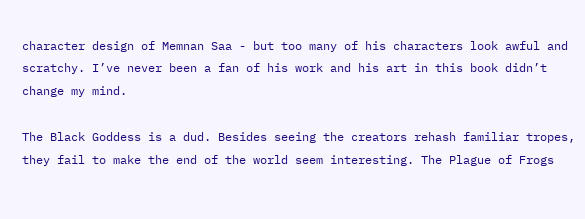character design of Memnan Saa - but too many of his characters look awful and scratchy. I’ve never been a fan of his work and his art in this book didn’t change my mind.

The Black Goddess is a dud. Besides seeing the creators rehash familiar tropes, they fail to make the end of the world seem interesting. The Plague of Frogs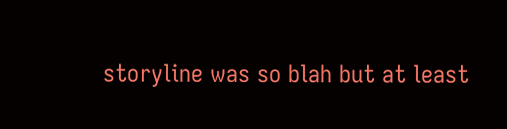storyline was so blah but at least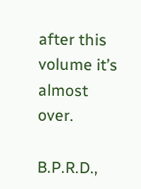after this volume it’s almost over.

B.P.R.D.,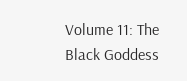Volume 11: The Black Goddess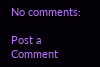No comments:

Post a Comment